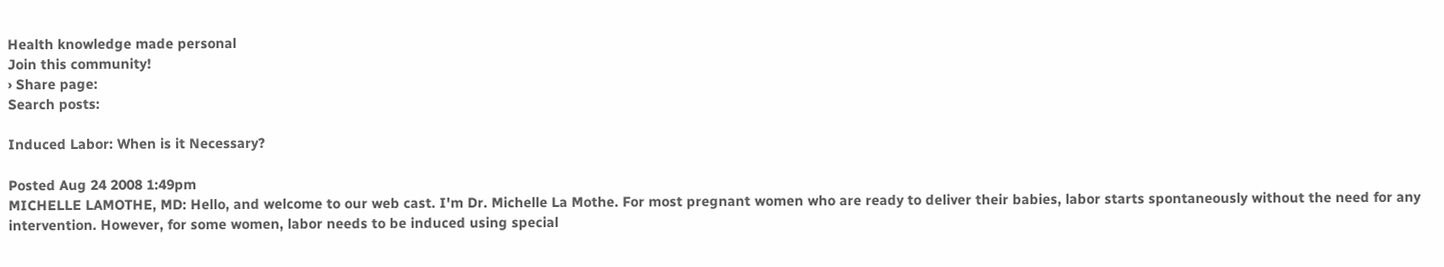Health knowledge made personal
Join this community!
› Share page:
Search posts:

Induced Labor: When is it Necessary?

Posted Aug 24 2008 1:49pm
MICHELLE LAMOTHE, MD: Hello, and welcome to our web cast. I'm Dr. Michelle La Mothe. For most pregnant women who are ready to deliver their babies, labor starts spontaneously without the need for any intervention. However, for some women, labor needs to be induced using special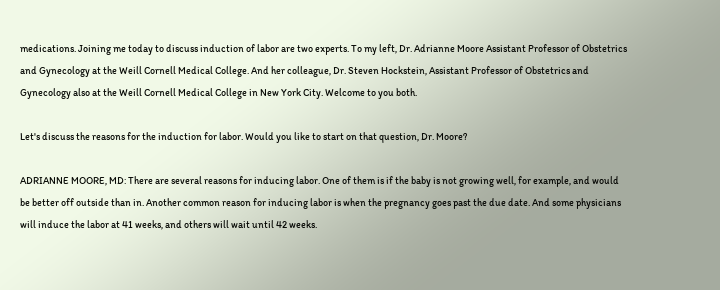medications. Joining me today to discuss induction of labor are two experts. To my left, Dr. Adrianne Moore Assistant Professor of Obstetrics and Gynecology at the Weill Cornell Medical College. And her colleague, Dr. Steven Hockstein, Assistant Professor of Obstetrics and Gynecology also at the Weill Cornell Medical College in New York City. Welcome to you both.

Let's discuss the reasons for the induction for labor. Would you like to start on that question, Dr. Moore?

ADRIANNE MOORE, MD: There are several reasons for inducing labor. One of them is if the baby is not growing well, for example, and would be better off outside than in. Another common reason for inducing labor is when the pregnancy goes past the due date. And some physicians will induce the labor at 41 weeks, and others will wait until 42 weeks.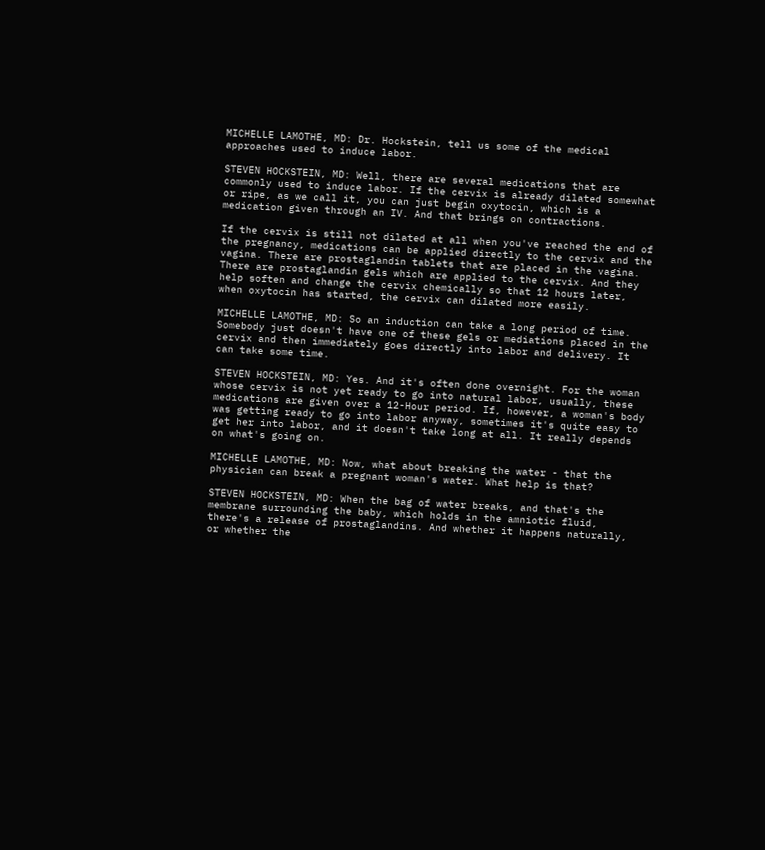MICHELLE LAMOTHE, MD: Dr. Hockstein, tell us some of the medical approaches used to induce labor.

STEVEN HOCKSTEIN, MD: Well, there are several medications that are commonly used to induce labor. If the cervix is already dilated somewhat or ripe, as we call it, you can just begin oxytocin, which is a medication given through an IV. And that brings on contractions.

If the cervix is still not dilated at all when you've reached the end of the pregnancy, medications can be applied directly to the cervix and the vagina. There are prostaglandin tablets that are placed in the vagina. There are prostaglandin gels which are applied to the cervix. And they help soften and change the cervix chemically so that 12 hours later, when oxytocin has started, the cervix can dilated more easily.

MICHELLE LAMOTHE, MD: So an induction can take a long period of time. Somebody just doesn't have one of these gels or mediations placed in the cervix and then immediately goes directly into labor and delivery. It can take some time.

STEVEN HOCKSTEIN, MD: Yes. And it's often done overnight. For the woman whose cervix is not yet ready to go into natural labor, usually, these medications are given over a 12-Hour period. If, however, a woman's body was getting ready to go into labor anyway, sometimes it's quite easy to get her into labor, and it doesn't take long at all. It really depends on what's going on.

MICHELLE LAMOTHE, MD: Now, what about breaking the water - that the physician can break a pregnant woman's water. What help is that?

STEVEN HOCKSTEIN, MD: When the bag of water breaks, and that's the membrane surrounding the baby, which holds in the amniotic fluid, there's a release of prostaglandins. And whether it happens naturally, or whether the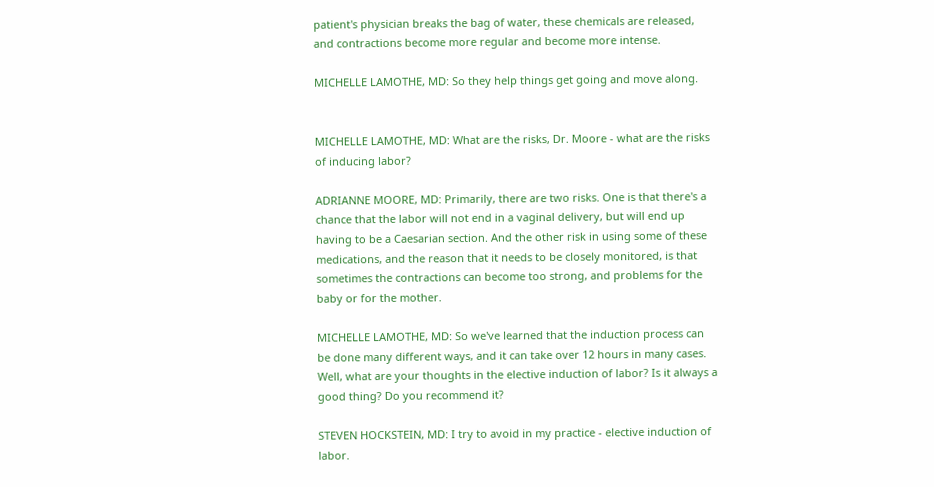patient's physician breaks the bag of water, these chemicals are released, and contractions become more regular and become more intense.

MICHELLE LAMOTHE, MD: So they help things get going and move along.


MICHELLE LAMOTHE, MD: What are the risks, Dr. Moore - what are the risks of inducing labor?

ADRIANNE MOORE, MD: Primarily, there are two risks. One is that there's a chance that the labor will not end in a vaginal delivery, but will end up having to be a Caesarian section. And the other risk in using some of these medications, and the reason that it needs to be closely monitored, is that sometimes the contractions can become too strong, and problems for the baby or for the mother.

MICHELLE LAMOTHE, MD: So we've learned that the induction process can be done many different ways, and it can take over 12 hours in many cases. Well, what are your thoughts in the elective induction of labor? Is it always a good thing? Do you recommend it?

STEVEN HOCKSTEIN, MD: I try to avoid in my practice - elective induction of labor.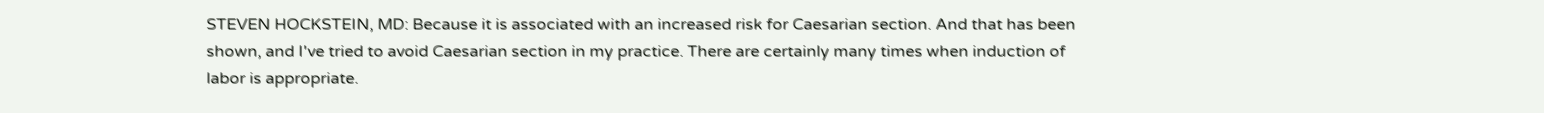STEVEN HOCKSTEIN, MD: Because it is associated with an increased risk for Caesarian section. And that has been shown, and I've tried to avoid Caesarian section in my practice. There are certainly many times when induction of labor is appropriate.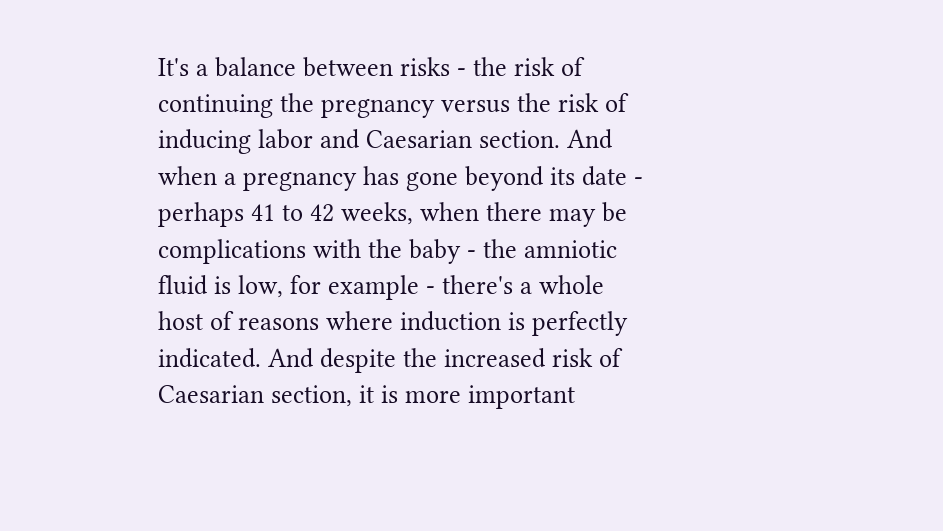It's a balance between risks - the risk of continuing the pregnancy versus the risk of inducing labor and Caesarian section. And when a pregnancy has gone beyond its date - perhaps 41 to 42 weeks, when there may be complications with the baby - the amniotic fluid is low, for example - there's a whole host of reasons where induction is perfectly indicated. And despite the increased risk of Caesarian section, it is more important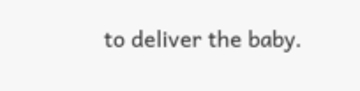to deliver the baby.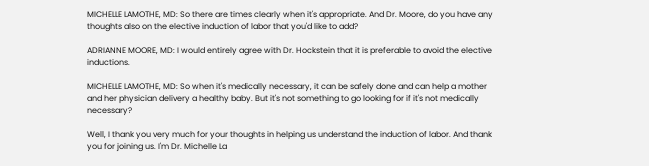MICHELLE LAMOTHE, MD: So there are times clearly when it's appropriate. And Dr. Moore, do you have any thoughts also on the elective induction of labor that you'd like to add?

ADRIANNE MOORE, MD: I would entirely agree with Dr. Hockstein that it is preferable to avoid the elective inductions.

MICHELLE LAMOTHE, MD: So when it's medically necessary, it can be safely done and can help a mother and her physician delivery a healthy baby. But it's not something to go looking for if it's not medically necessary?

Well, I thank you very much for your thoughts in helping us understand the induction of labor. And thank you for joining us. I'm Dr. Michelle La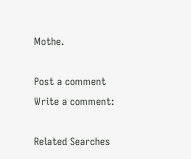Mothe.

Post a comment
Write a comment:

Related Searches